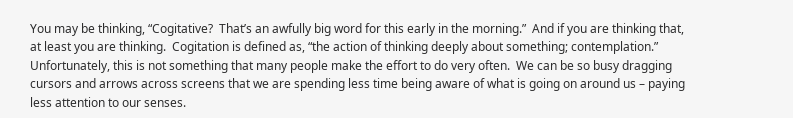You may be thinking, “Cogitative?  That’s an awfully big word for this early in the morning.”  And if you are thinking that, at least you are thinking.  Cogitation is defined as, “the action of thinking deeply about something; contemplation.”  Unfortunately, this is not something that many people make the effort to do very often.  We can be so busy dragging cursors and arrows across screens that we are spending less time being aware of what is going on around us – paying less attention to our senses.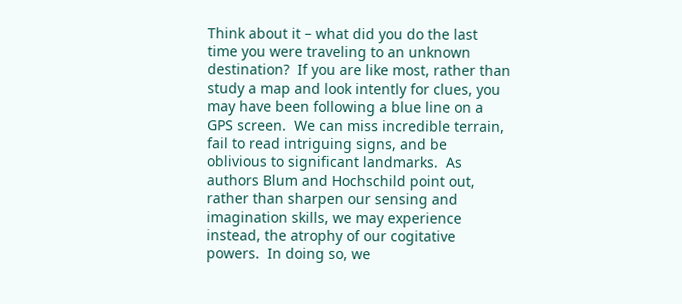Think about it – what did you do the last time you were traveling to an unknown destination?  If you are like most, rather than study a map and look intently for clues, you may have been following a blue line on a GPS screen.  We can miss incredible terrain, fail to read intriguing signs, and be oblivious to significant landmarks.  As authors Blum and Hochschild point out, rather than sharpen our sensing and imagination skills, we may experience instead, the atrophy of our cogitative powers.  In doing so, we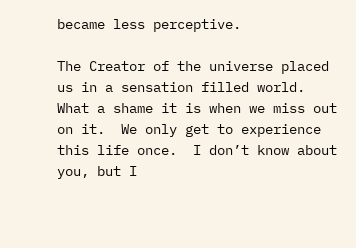became less perceptive.

The Creator of the universe placed us in a sensation filled world.  What a shame it is when we miss out on it.  We only get to experience this life once.  I don’t know about you, but I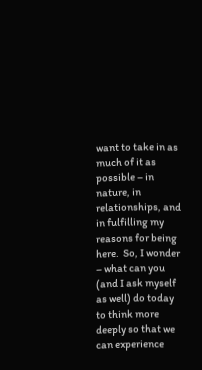want to take in as much of it as possible – in nature, in relationships, and in fulfilling my reasons for being here.  So, I wonder – what can you (and I ask myself as well) do today to think more deeply so that we can experience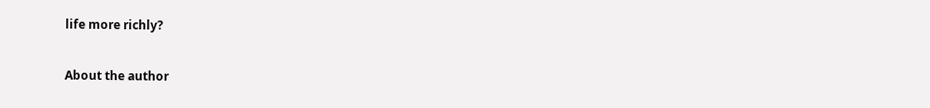life more richly?

About the author